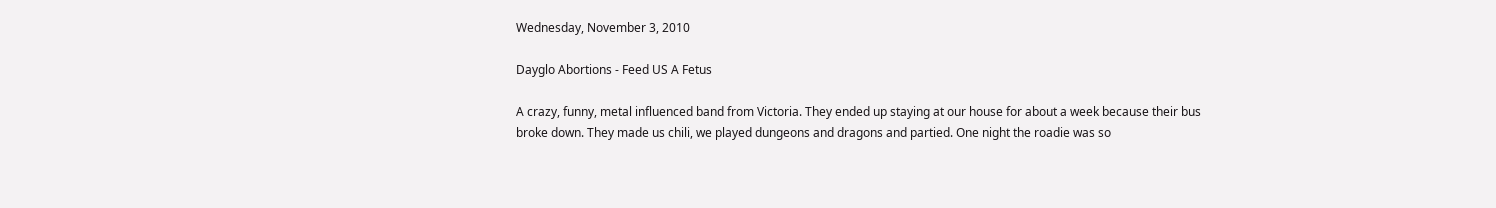Wednesday, November 3, 2010

Dayglo Abortions - Feed US A Fetus

A crazy, funny, metal influenced band from Victoria. They ended up staying at our house for about a week because their bus broke down. They made us chili, we played dungeons and dragons and partied. One night the roadie was so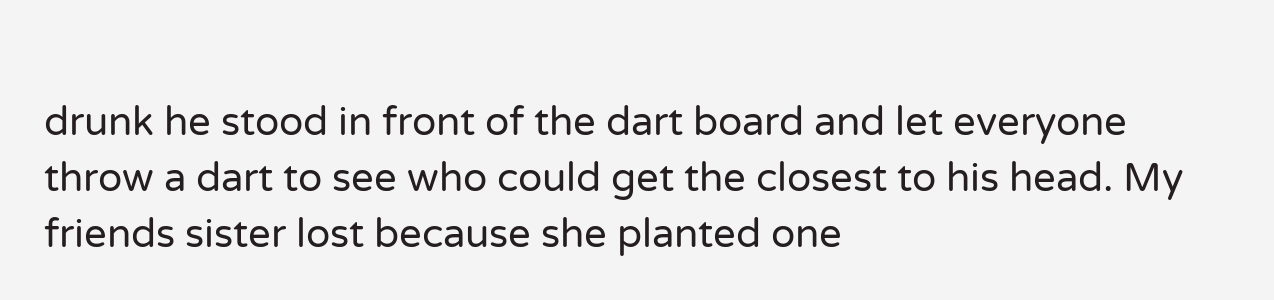drunk he stood in front of the dart board and let everyone throw a dart to see who could get the closest to his head. My friends sister lost because she planted one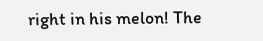right in his melon! The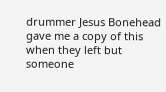drummer Jesus Bonehead gave me a copy of this when they left but someone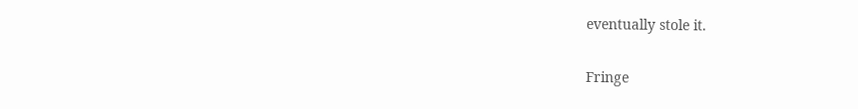eventually stole it.

Fringe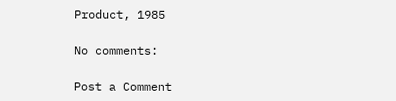Product, 1985

No comments:

Post a Comment